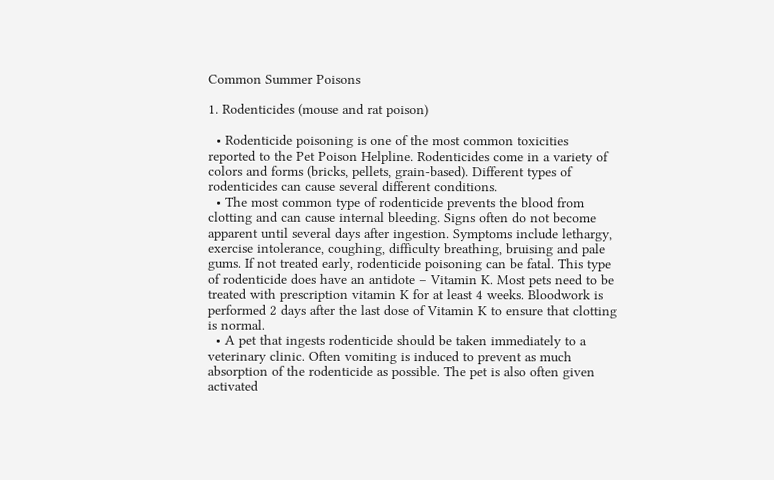Common Summer Poisons

1. Rodenticides (mouse and rat poison)

  • Rodenticide poisoning is one of the most common toxicities reported to the Pet Poison Helpline. Rodenticides come in a variety of colors and forms (bricks, pellets, grain-based). Different types of rodenticides can cause several different conditions.
  • The most common type of rodenticide prevents the blood from clotting and can cause internal bleeding. Signs often do not become apparent until several days after ingestion. Symptoms include lethargy, exercise intolerance, coughing, difficulty breathing, bruising and pale gums. If not treated early, rodenticide poisoning can be fatal. This type of rodenticide does have an antidote – Vitamin K. Most pets need to be treated with prescription vitamin K for at least 4 weeks. Bloodwork is performed 2 days after the last dose of Vitamin K to ensure that clotting is normal.
  • A pet that ingests rodenticide should be taken immediately to a veterinary clinic. Often vomiting is induced to prevent as much absorption of the rodenticide as possible. The pet is also often given activated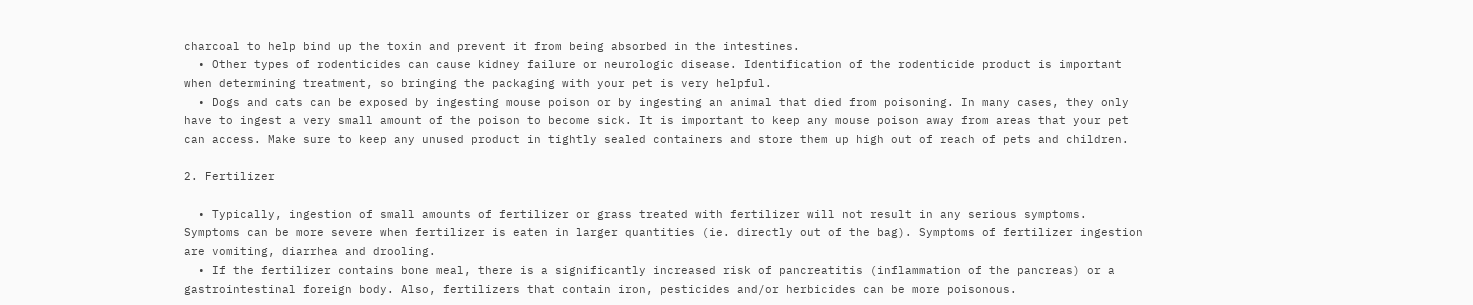charcoal to help bind up the toxin and prevent it from being absorbed in the intestines.
  • Other types of rodenticides can cause kidney failure or neurologic disease. Identification of the rodenticide product is important when determining treatment, so bringing the packaging with your pet is very helpful.
  • Dogs and cats can be exposed by ingesting mouse poison or by ingesting an animal that died from poisoning. In many cases, they only have to ingest a very small amount of the poison to become sick. It is important to keep any mouse poison away from areas that your pet can access. Make sure to keep any unused product in tightly sealed containers and store them up high out of reach of pets and children.

2. Fertilizer

  • Typically, ingestion of small amounts of fertilizer or grass treated with fertilizer will not result in any serious symptoms. Symptoms can be more severe when fertilizer is eaten in larger quantities (ie. directly out of the bag). Symptoms of fertilizer ingestion are vomiting, diarrhea and drooling.
  • If the fertilizer contains bone meal, there is a significantly increased risk of pancreatitis (inflammation of the pancreas) or a gastrointestinal foreign body. Also, fertilizers that contain iron, pesticides and/or herbicides can be more poisonous.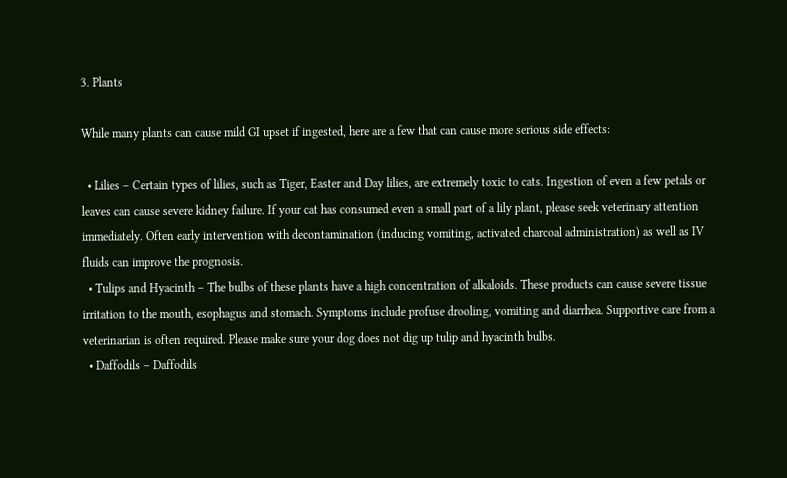3. Plants

While many plants can cause mild GI upset if ingested, here are a few that can cause more serious side effects:

  • Lilies – Certain types of lilies, such as Tiger, Easter and Day lilies, are extremely toxic to cats. Ingestion of even a few petals or leaves can cause severe kidney failure. If your cat has consumed even a small part of a lily plant, please seek veterinary attention immediately. Often early intervention with decontamination (inducing vomiting, activated charcoal administration) as well as IV fluids can improve the prognosis.
  • Tulips and Hyacinth – The bulbs of these plants have a high concentration of alkaloids. These products can cause severe tissue irritation to the mouth, esophagus and stomach. Symptoms include profuse drooling, vomiting and diarrhea. Supportive care from a veterinarian is often required. Please make sure your dog does not dig up tulip and hyacinth bulbs.
  • Daffodils – Daffodils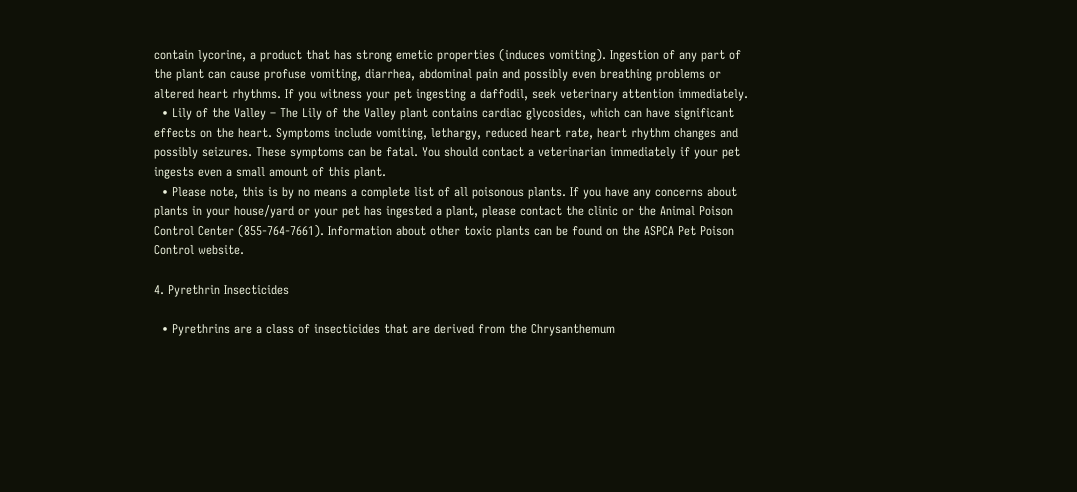contain lycorine, a product that has strong emetic properties (induces vomiting). Ingestion of any part of the plant can cause profuse vomiting, diarrhea, abdominal pain and possibly even breathing problems or altered heart rhythms. If you witness your pet ingesting a daffodil, seek veterinary attention immediately.
  • Lily of the Valley – The Lily of the Valley plant contains cardiac glycosides, which can have significant effects on the heart. Symptoms include vomiting, lethargy, reduced heart rate, heart rhythm changes and possibly seizures. These symptoms can be fatal. You should contact a veterinarian immediately if your pet ingests even a small amount of this plant.
  • Please note, this is by no means a complete list of all poisonous plants. If you have any concerns about plants in your house/yard or your pet has ingested a plant, please contact the clinic or the Animal Poison Control Center (855-764-7661). Information about other toxic plants can be found on the ASPCA Pet Poison Control website.

4. Pyrethrin Insecticides

  • Pyrethrins are a class of insecticides that are derived from the Chrysanthemum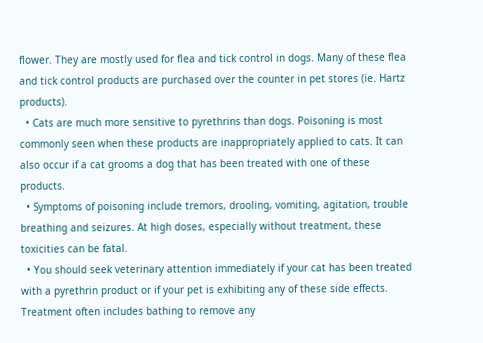flower. They are mostly used for flea and tick control in dogs. Many of these flea and tick control products are purchased over the counter in pet stores (ie. Hartz products).
  • Cats are much more sensitive to pyrethrins than dogs. Poisoning is most commonly seen when these products are inappropriately applied to cats. It can also occur if a cat grooms a dog that has been treated with one of these products.
  • Symptoms of poisoning include tremors, drooling, vomiting, agitation, trouble breathing and seizures. At high doses, especially without treatment, these toxicities can be fatal.
  • You should seek veterinary attention immediately if your cat has been treated with a pyrethrin product or if your pet is exhibiting any of these side effects. Treatment often includes bathing to remove any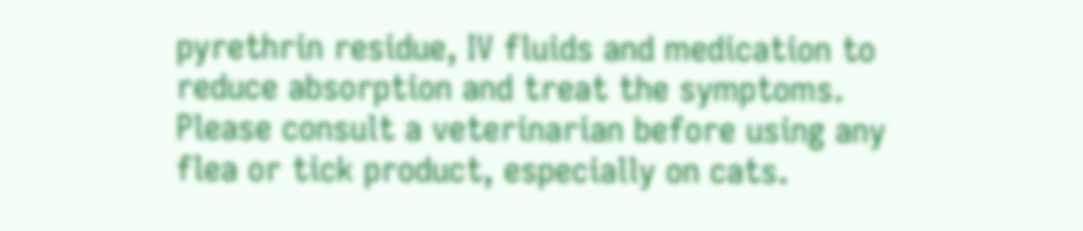pyrethrin residue, IV fluids and medication to reduce absorption and treat the symptoms. Please consult a veterinarian before using any flea or tick product, especially on cats.